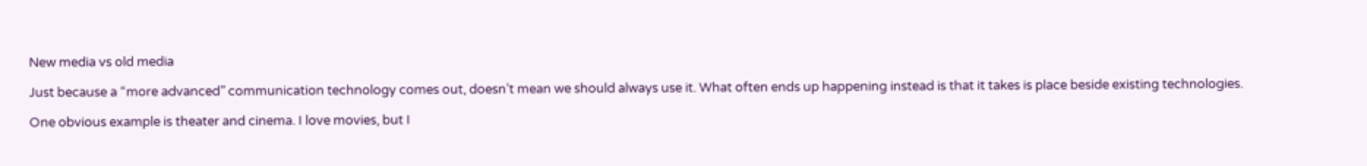New media vs old media

Just because a “more advanced” communication technology comes out, doesn’t mean we should always use it. What often ends up happening instead is that it takes is place beside existing technologies.

One obvious example is theater and cinema. I love movies, but I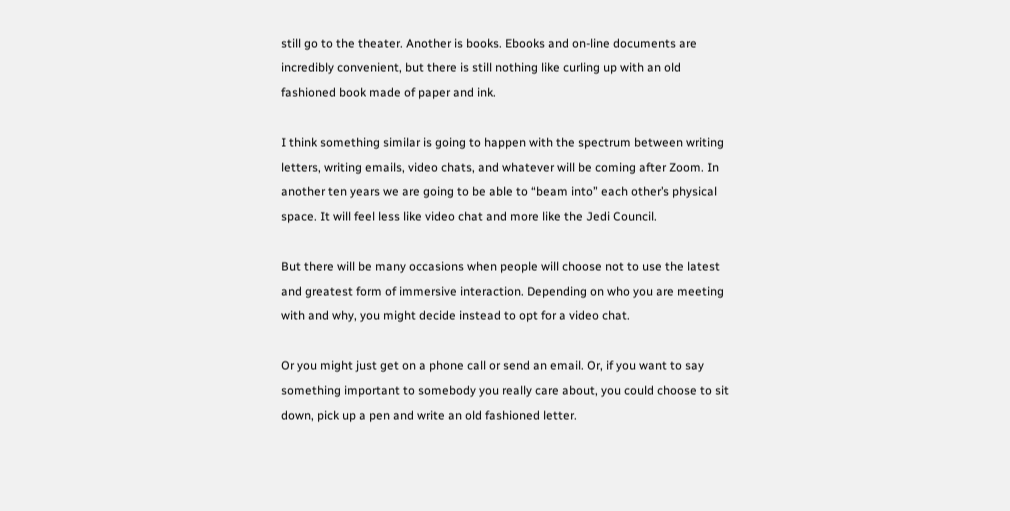still go to the theater. Another is books. Ebooks and on-line documents are incredibly convenient, but there is still nothing like curling up with an old fashioned book made of paper and ink.

I think something similar is going to happen with the spectrum between writing letters, writing emails, video chats, and whatever will be coming after Zoom. In another ten years we are going to be able to “beam into” each other’s physical space. It will feel less like video chat and more like the Jedi Council.

But there will be many occasions when people will choose not to use the latest and greatest form of immersive interaction. Depending on who you are meeting with and why, you might decide instead to opt for a video chat.

Or you might just get on a phone call or send an email. Or, if you want to say something important to somebody you really care about, you could choose to sit down, pick up a pen and write an old fashioned letter.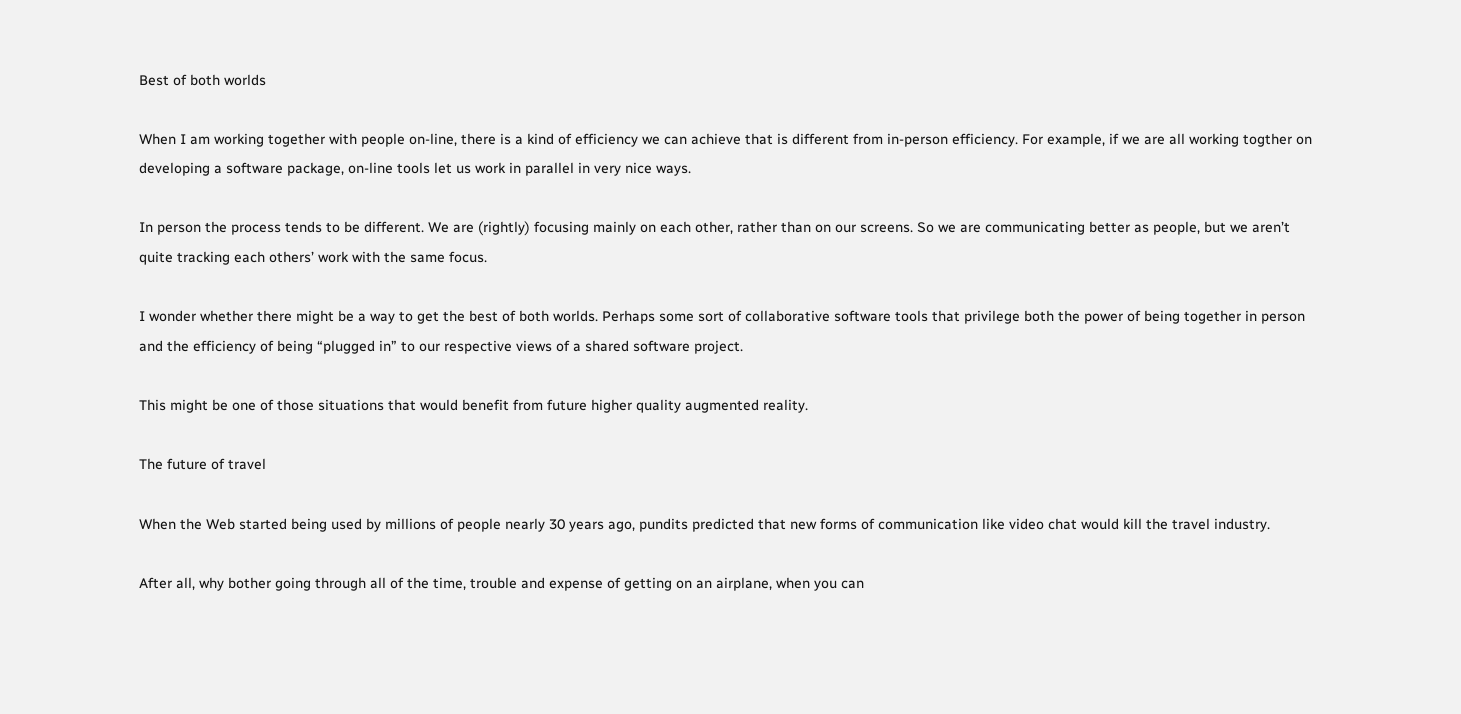Best of both worlds

When I am working together with people on-line, there is a kind of efficiency we can achieve that is different from in-person efficiency. For example, if we are all working togther on developing a software package, on-line tools let us work in parallel in very nice ways.

In person the process tends to be different. We are (rightly) focusing mainly on each other, rather than on our screens. So we are communicating better as people, but we aren’t quite tracking each others’ work with the same focus.

I wonder whether there might be a way to get the best of both worlds. Perhaps some sort of collaborative software tools that privilege both the power of being together in person and the efficiency of being “plugged in” to our respective views of a shared software project.

This might be one of those situations that would benefit from future higher quality augmented reality.

The future of travel

When the Web started being used by millions of people nearly 30 years ago, pundits predicted that new forms of communication like video chat would kill the travel industry.

After all, why bother going through all of the time, trouble and expense of getting on an airplane, when you can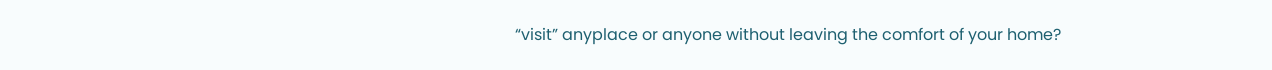“visit” anyplace or anyone without leaving the comfort of your home?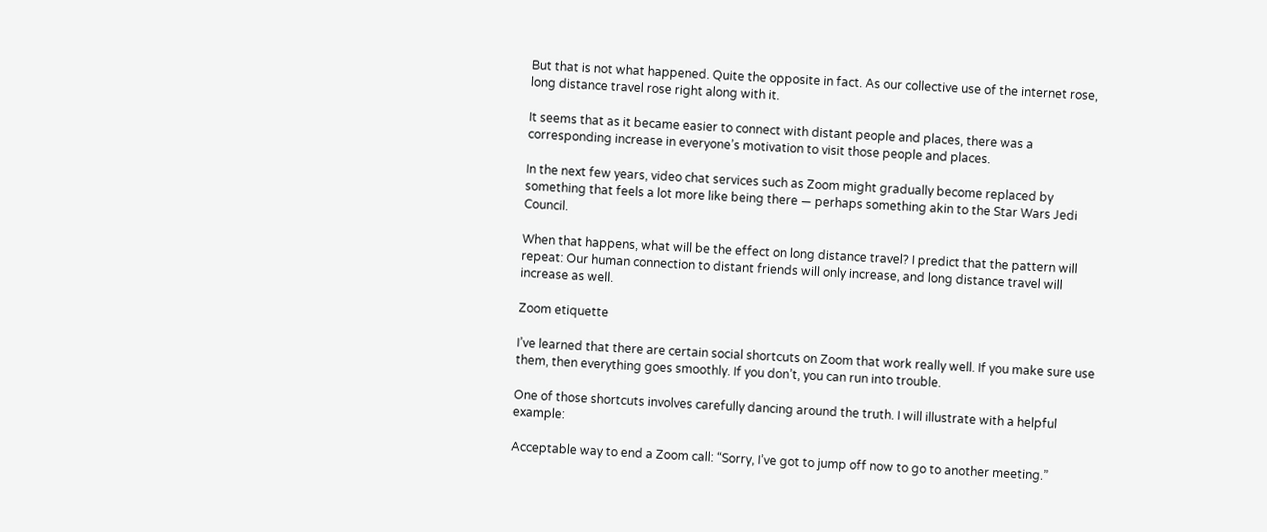But that is not what happened. Quite the opposite in fact. As our collective use of the internet rose, long distance travel rose right along with it.

It seems that as it became easier to connect with distant people and places, there was a corresponding increase in everyone’s motivation to visit those people and places.

In the next few years, video chat services such as Zoom might gradually become replaced by something that feels a lot more like being there — perhaps something akin to the Star Wars Jedi Council.

When that happens, what will be the effect on long distance travel? I predict that the pattern will repeat: Our human connection to distant friends will only increase, and long distance travel will increase as well.

Zoom etiquette

I’ve learned that there are certain social shortcuts on Zoom that work really well. If you make sure use them, then everything goes smoothly. If you don’t, you can run into trouble.

One of those shortcuts involves carefully dancing around the truth. I will illustrate with a helpful example:

Acceptable way to end a Zoom call: “Sorry, I’ve got to jump off now to go to another meeting.”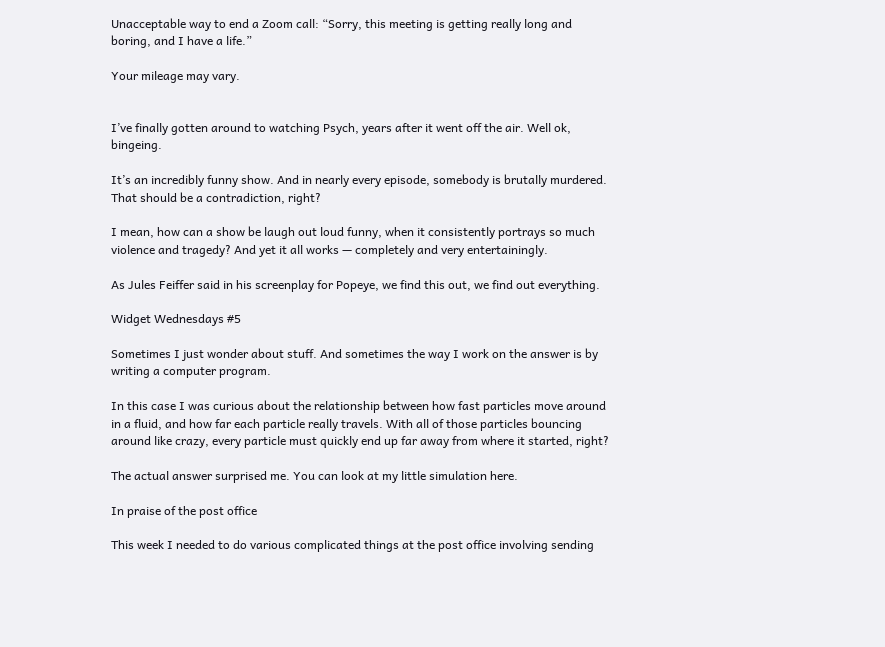Unacceptable way to end a Zoom call: “Sorry, this meeting is getting really long and boring, and I have a life.”

Your mileage may vary.


I’ve finally gotten around to watching Psych, years after it went off the air. Well ok, bingeing.

It’s an incredibly funny show. And in nearly every episode, somebody is brutally murdered. That should be a contradiction, right?

I mean, how can a show be laugh out loud funny, when it consistently portrays so much violence and tragedy? And yet it all works — completely and very entertainingly.

As Jules Feiffer said in his screenplay for Popeye, we find this out, we find out everything.

Widget Wednesdays #5

Sometimes I just wonder about stuff. And sometimes the way I work on the answer is by writing a computer program.

In this case I was curious about the relationship between how fast particles move around in a fluid, and how far each particle really travels. With all of those particles bouncing around like crazy, every particle must quickly end up far away from where it started, right?

The actual answer surprised me. You can look at my little simulation here.

In praise of the post office

This week I needed to do various complicated things at the post office involving sending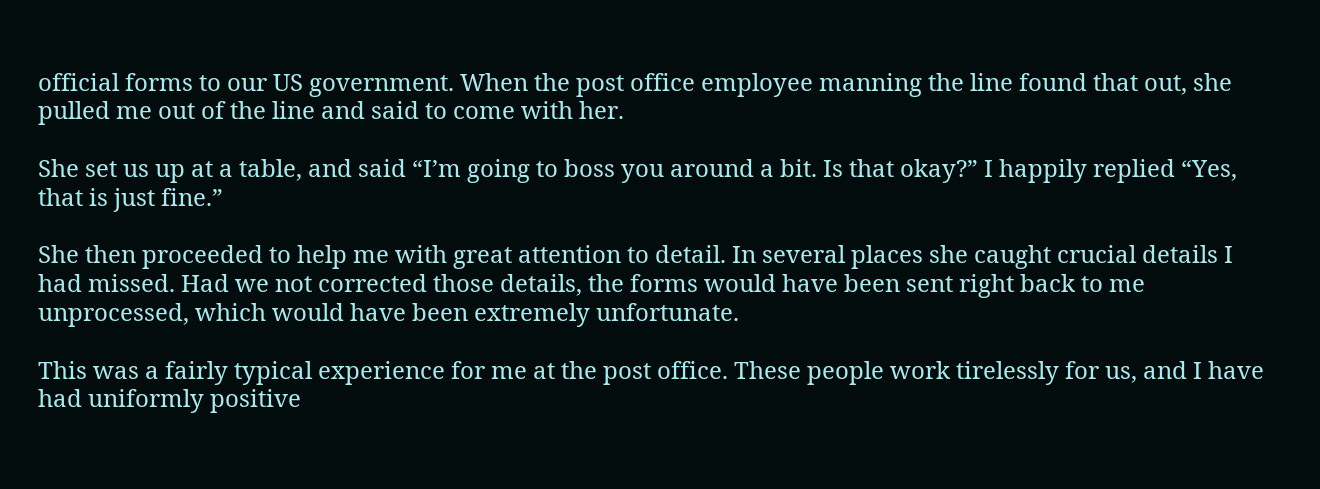official forms to our US government. When the post office employee manning the line found that out, she pulled me out of the line and said to come with her.

She set us up at a table, and said “I’m going to boss you around a bit. Is that okay?” I happily replied “Yes, that is just fine.”

She then proceeded to help me with great attention to detail. In several places she caught crucial details I had missed. Had we not corrected those details, the forms would have been sent right back to me unprocessed, which would have been extremely unfortunate.

This was a fairly typical experience for me at the post office. These people work tirelessly for us, and I have had uniformly positive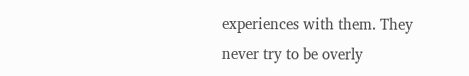experiences with them. They never try to be overly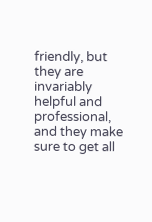friendly, but they are invariably helpful and professional, and they make sure to get all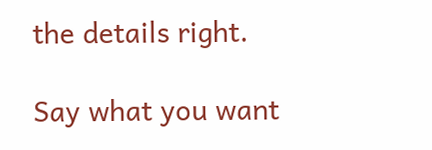the details right.

Say what you want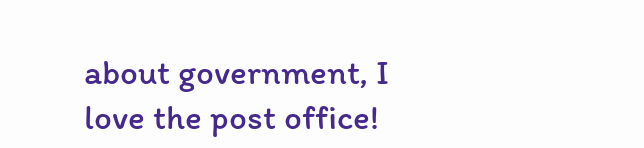about government, I love the post office!